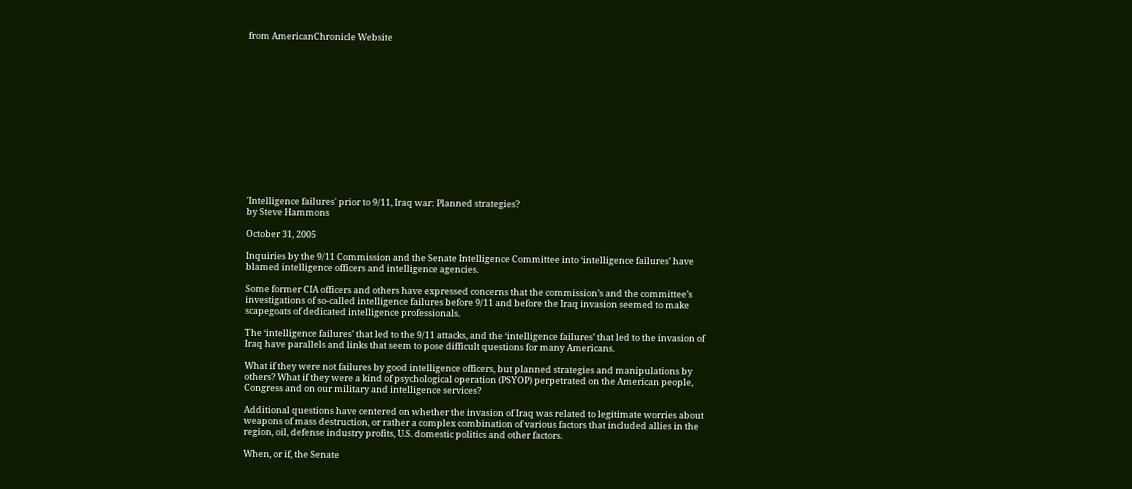from AmericanChronicle Website














'Intelligence failures' prior to 9/11, Iraq war: Planned strategies?
by Steve Hammons

October 31, 2005

Inquiries by the 9/11 Commission and the Senate Intelligence Committee into ‘intelligence failures’ have blamed intelligence officers and intelligence agencies.

Some former CIA officers and others have expressed concerns that the commission’s and the committee’s investigations of so-called intelligence failures before 9/11 and before the Iraq invasion seemed to make scapegoats of dedicated intelligence professionals.

The ‘intelligence failures’ that led to the 9/11 attacks, and the ‘intelligence failures’ that led to the invasion of Iraq have parallels and links that seem to pose difficult questions for many Americans.

What if they were not failures by good intelligence officers, but planned strategies and manipulations by others? What if they were a kind of psychological operation (PSYOP) perpetrated on the American people, Congress and on our military and intelligence services?

Additional questions have centered on whether the invasion of Iraq was related to legitimate worries about weapons of mass destruction, or rather a complex combination of various factors that included allies in the region, oil, defense industry profits, U.S. domestic politics and other factors.

When, or if, the Senate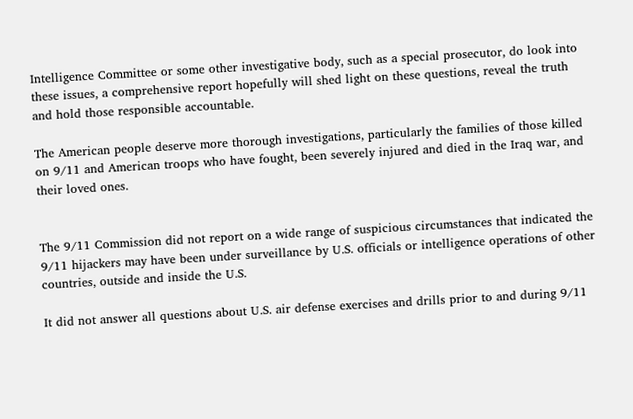Intelligence Committee or some other investigative body, such as a special prosecutor, do look into these issues, a comprehensive report hopefully will shed light on these questions, reveal the truth and hold those responsible accountable.

The American people deserve more thorough investigations, particularly the families of those killed on 9/11 and American troops who have fought, been severely injured and died in the Iraq war, and their loved ones.


The 9/11 Commission did not report on a wide range of suspicious circumstances that indicated the 9/11 hijackers may have been under surveillance by U.S. officials or intelligence operations of other countries, outside and inside the U.S.

It did not answer all questions about U.S. air defense exercises and drills prior to and during 9/11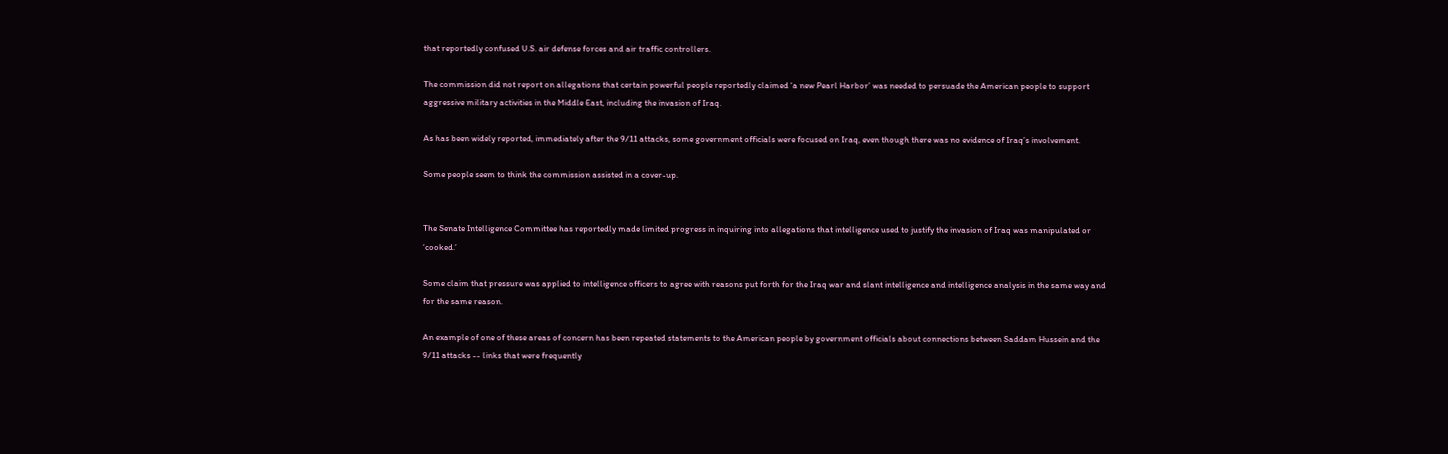that reportedly confused U.S. air defense forces and air traffic controllers.

The commission did not report on allegations that certain powerful people reportedly claimed ‘a new Pearl Harbor’ was needed to persuade the American people to support aggressive military activities in the Middle East, including the invasion of Iraq.

As has been widely reported, immediately after the 9/11 attacks, some government officials were focused on Iraq, even though there was no evidence of Iraq’s involvement.

Some people seem to think the commission assisted in a cover-up.


The Senate Intelligence Committee has reportedly made limited progress in inquiring into allegations that intelligence used to justify the invasion of Iraq was manipulated or ‘cooked.’

Some claim that pressure was applied to intelligence officers to agree with reasons put forth for the Iraq war and slant intelligence and intelligence analysis in the same way and for the same reason.

An example of one of these areas of concern has been repeated statements to the American people by government officials about connections between Saddam Hussein and the 9/11 attacks -- links that were frequently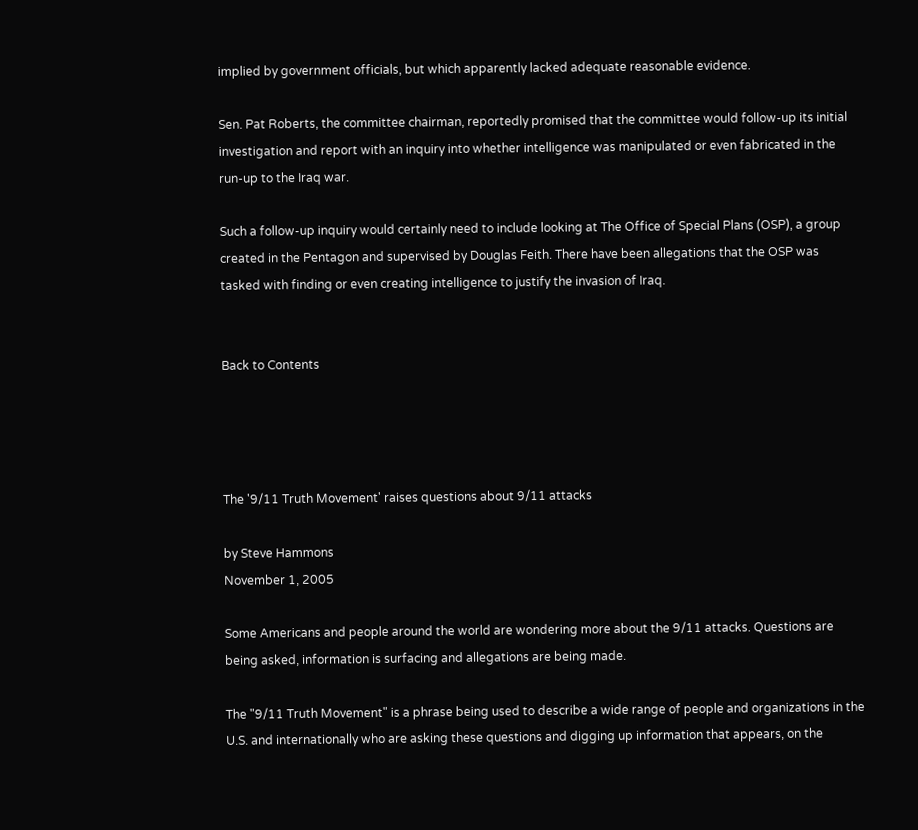implied by government officials, but which apparently lacked adequate reasonable evidence.

Sen. Pat Roberts, the committee chairman, reportedly promised that the committee would follow-up its initial investigation and report with an inquiry into whether intelligence was manipulated or even fabricated in the run-up to the Iraq war.

Such a follow-up inquiry would certainly need to include looking at The Office of Special Plans (OSP), a group created in the Pentagon and supervised by Douglas Feith. There have been allegations that the OSP was tasked with finding or even creating intelligence to justify the invasion of Iraq.


Back to Contents




The '9/11 Truth Movement' raises questions about 9/11 attacks

by Steve Hammons
November 1, 2005

Some Americans and people around the world are wondering more about the 9/11 attacks. Questions are being asked, information is surfacing and allegations are being made.

The "9/11 Truth Movement" is a phrase being used to describe a wide range of people and organizations in the U.S. and internationally who are asking these questions and digging up information that appears, on the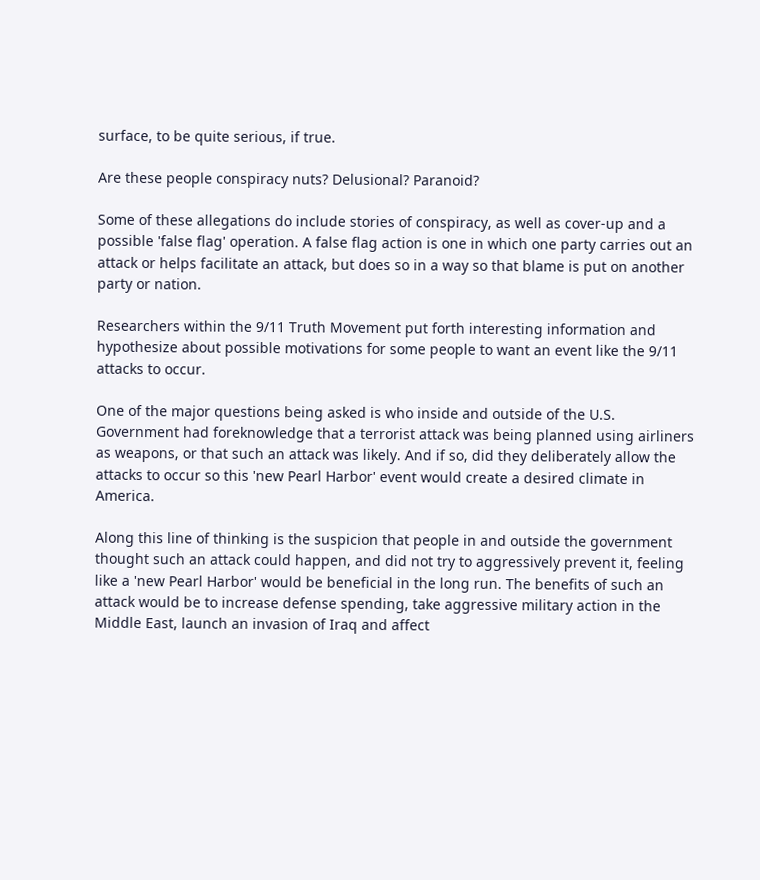surface, to be quite serious, if true.

Are these people conspiracy nuts? Delusional? Paranoid?

Some of these allegations do include stories of conspiracy, as well as cover-up and a possible 'false flag' operation. A false flag action is one in which one party carries out an attack or helps facilitate an attack, but does so in a way so that blame is put on another party or nation.

Researchers within the 9/11 Truth Movement put forth interesting information and hypothesize about possible motivations for some people to want an event like the 9/11 attacks to occur.

One of the major questions being asked is who inside and outside of the U.S. Government had foreknowledge that a terrorist attack was being planned using airliners as weapons, or that such an attack was likely. And if so, did they deliberately allow the attacks to occur so this 'new Pearl Harbor' event would create a desired climate in America.

Along this line of thinking is the suspicion that people in and outside the government thought such an attack could happen, and did not try to aggressively prevent it, feeling like a 'new Pearl Harbor' would be beneficial in the long run. The benefits of such an attack would be to increase defense spending, take aggressive military action in the Middle East, launch an invasion of Iraq and affect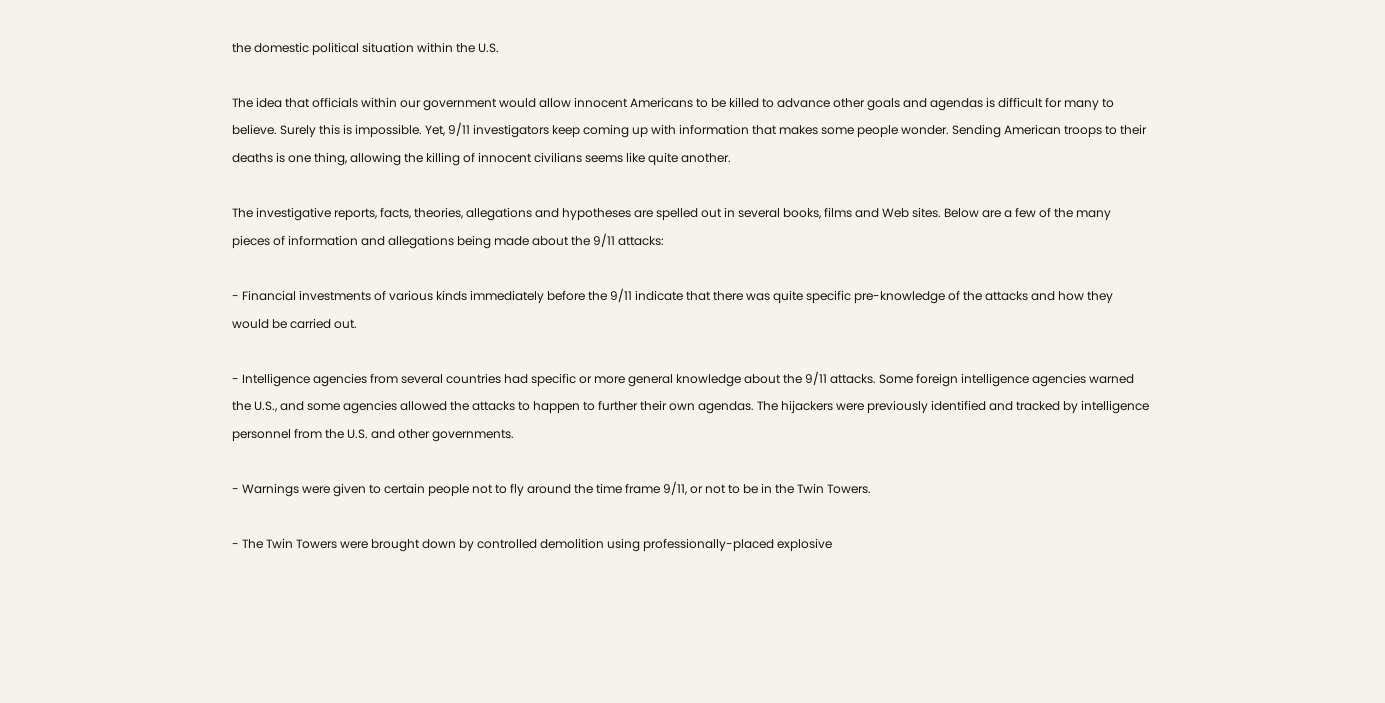the domestic political situation within the U.S.

The idea that officials within our government would allow innocent Americans to be killed to advance other goals and agendas is difficult for many to believe. Surely this is impossible. Yet, 9/11 investigators keep coming up with information that makes some people wonder. Sending American troops to their deaths is one thing, allowing the killing of innocent civilians seems like quite another.

The investigative reports, facts, theories, allegations and hypotheses are spelled out in several books, films and Web sites. Below are a few of the many pieces of information and allegations being made about the 9/11 attacks:

- Financial investments of various kinds immediately before the 9/11 indicate that there was quite specific pre-knowledge of the attacks and how they would be carried out.

- Intelligence agencies from several countries had specific or more general knowledge about the 9/11 attacks. Some foreign intelligence agencies warned the U.S., and some agencies allowed the attacks to happen to further their own agendas. The hijackers were previously identified and tracked by intelligence personnel from the U.S. and other governments.

- Warnings were given to certain people not to fly around the time frame 9/11, or not to be in the Twin Towers.

- The Twin Towers were brought down by controlled demolition using professionally-placed explosive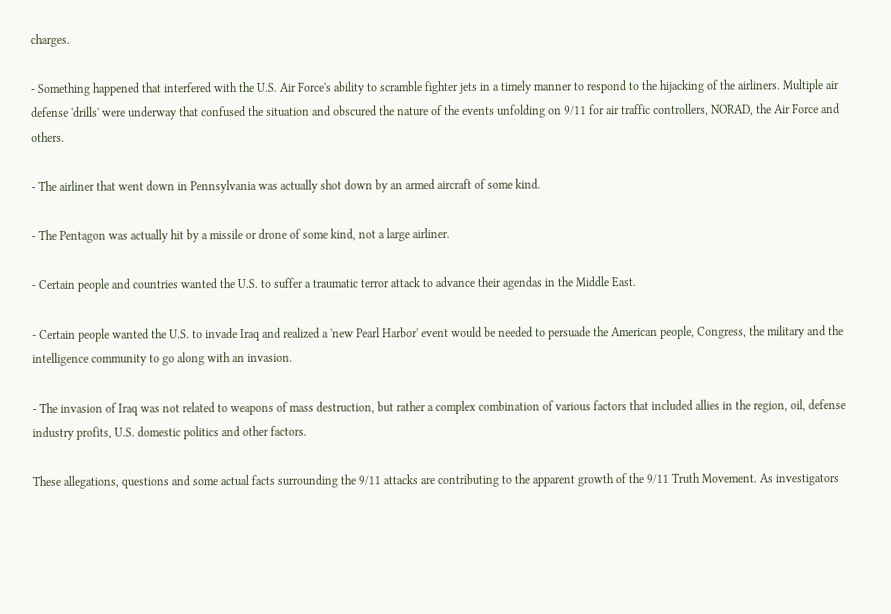charges.

- Something happened that interfered with the U.S. Air Force's ability to scramble fighter jets in a timely manner to respond to the hijacking of the airliners. Multiple air defense 'drills' were underway that confused the situation and obscured the nature of the events unfolding on 9/11 for air traffic controllers, NORAD, the Air Force and others.

- The airliner that went down in Pennsylvania was actually shot down by an armed aircraft of some kind.

- The Pentagon was actually hit by a missile or drone of some kind, not a large airliner.

- Certain people and countries wanted the U.S. to suffer a traumatic terror attack to advance their agendas in the Middle East.

- Certain people wanted the U.S. to invade Iraq and realized a 'new Pearl Harbor' event would be needed to persuade the American people, Congress, the military and the intelligence community to go along with an invasion.

- The invasion of Iraq was not related to weapons of mass destruction, but rather a complex combination of various factors that included allies in the region, oil, defense industry profits, U.S. domestic politics and other factors.

These allegations, questions and some actual facts surrounding the 9/11 attacks are contributing to the apparent growth of the 9/11 Truth Movement. As investigators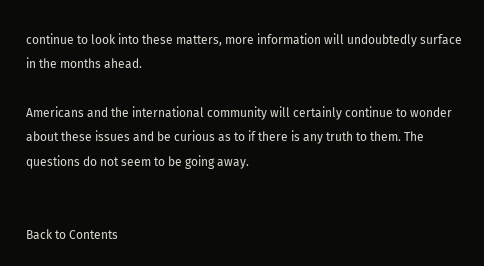continue to look into these matters, more information will undoubtedly surface in the months ahead.

Americans and the international community will certainly continue to wonder about these issues and be curious as to if there is any truth to them. The questions do not seem to be going away.


Back to Contents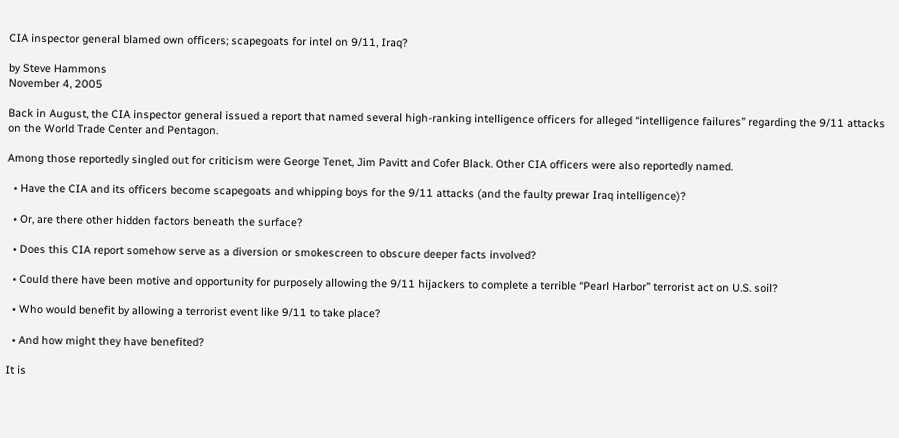CIA inspector general blamed own officers; scapegoats for intel on 9/11, Iraq?

by Steve Hammons
November 4, 2005

Back in August, the CIA inspector general issued a report that named several high-ranking intelligence officers for alleged “intelligence failures” regarding the 9/11 attacks on the World Trade Center and Pentagon.

Among those reportedly singled out for criticism were George Tenet, Jim Pavitt and Cofer Black. Other CIA officers were also reportedly named.

  • Have the CIA and its officers become scapegoats and whipping boys for the 9/11 attacks (and the faulty prewar Iraq intelligence)?

  • Or, are there other hidden factors beneath the surface?

  • Does this CIA report somehow serve as a diversion or smokescreen to obscure deeper facts involved?

  • Could there have been motive and opportunity for purposely allowing the 9/11 hijackers to complete a terrible “Pearl Harbor” terrorist act on U.S. soil?

  • Who would benefit by allowing a terrorist event like 9/11 to take place?

  • And how might they have benefited?

It is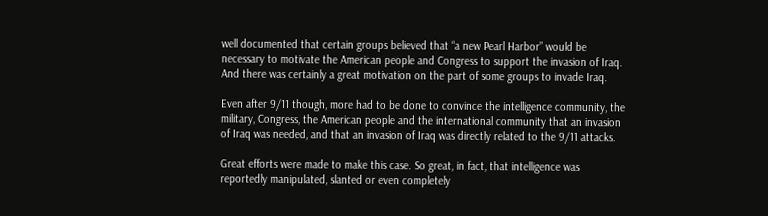well documented that certain groups believed that “a new Pearl Harbor” would be necessary to motivate the American people and Congress to support the invasion of Iraq. And there was certainly a great motivation on the part of some groups to invade Iraq.

Even after 9/11 though, more had to be done to convince the intelligence community, the military, Congress, the American people and the international community that an invasion of Iraq was needed, and that an invasion of Iraq was directly related to the 9/11 attacks.

Great efforts were made to make this case. So great, in fact, that intelligence was reportedly manipulated, slanted or even completely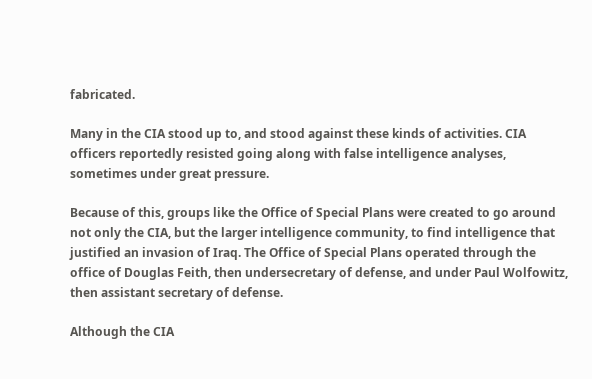fabricated.

Many in the CIA stood up to, and stood against these kinds of activities. CIA officers reportedly resisted going along with false intelligence analyses, sometimes under great pressure.

Because of this, groups like the Office of Special Plans were created to go around not only the CIA, but the larger intelligence community, to find intelligence that justified an invasion of Iraq. The Office of Special Plans operated through the office of Douglas Feith, then undersecretary of defense, and under Paul Wolfowitz, then assistant secretary of defense.

Although the CIA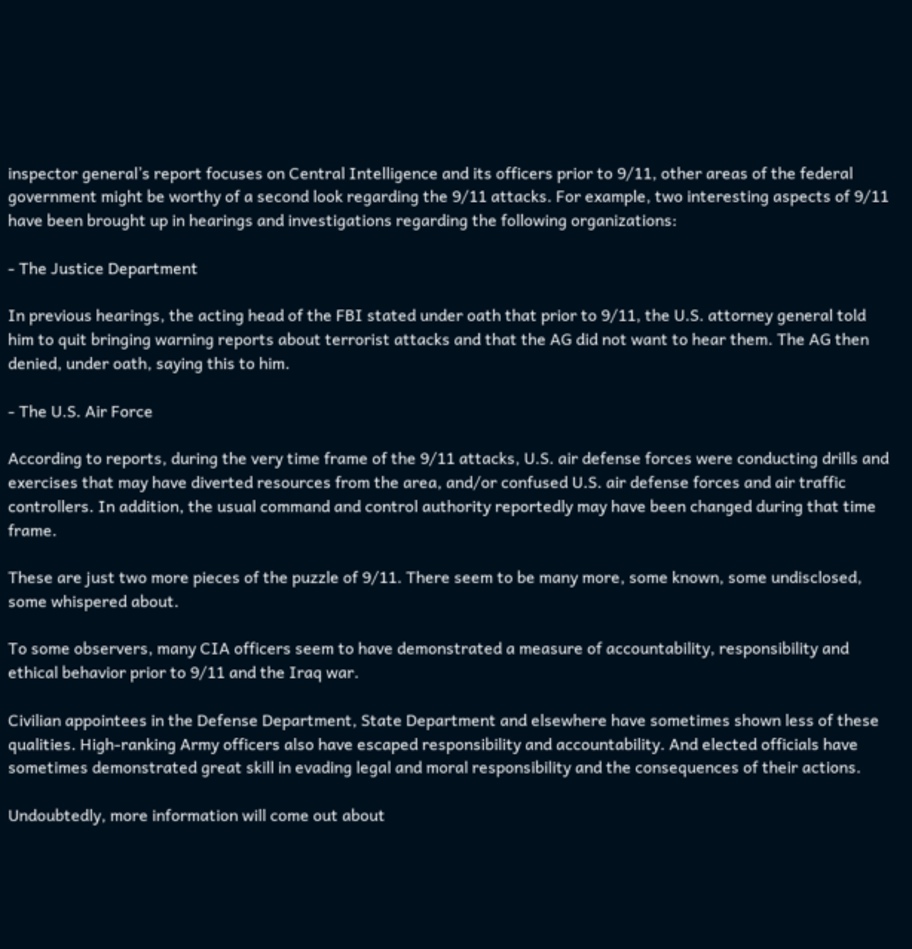inspector general’s report focuses on Central Intelligence and its officers prior to 9/11, other areas of the federal government might be worthy of a second look regarding the 9/11 attacks. For example, two interesting aspects of 9/11 have been brought up in hearings and investigations regarding the following organizations:

- The Justice Department

In previous hearings, the acting head of the FBI stated under oath that prior to 9/11, the U.S. attorney general told him to quit bringing warning reports about terrorist attacks and that the AG did not want to hear them. The AG then denied, under oath, saying this to him.

- The U.S. Air Force

According to reports, during the very time frame of the 9/11 attacks, U.S. air defense forces were conducting drills and exercises that may have diverted resources from the area, and/or confused U.S. air defense forces and air traffic controllers. In addition, the usual command and control authority reportedly may have been changed during that time frame.

These are just two more pieces of the puzzle of 9/11. There seem to be many more, some known, some undisclosed, some whispered about.

To some observers, many CIA officers seem to have demonstrated a measure of accountability, responsibility and ethical behavior prior to 9/11 and the Iraq war.

Civilian appointees in the Defense Department, State Department and elsewhere have sometimes shown less of these qualities. High-ranking Army officers also have escaped responsibility and accountability. And elected officials have sometimes demonstrated great skill in evading legal and moral responsibility and the consequences of their actions.

Undoubtedly, more information will come out about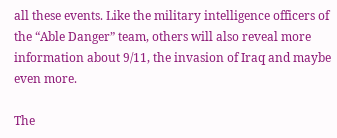all these events. Like the military intelligence officers of the “Able Danger” team, others will also reveal more information about 9/11, the invasion of Iraq and maybe even more.

The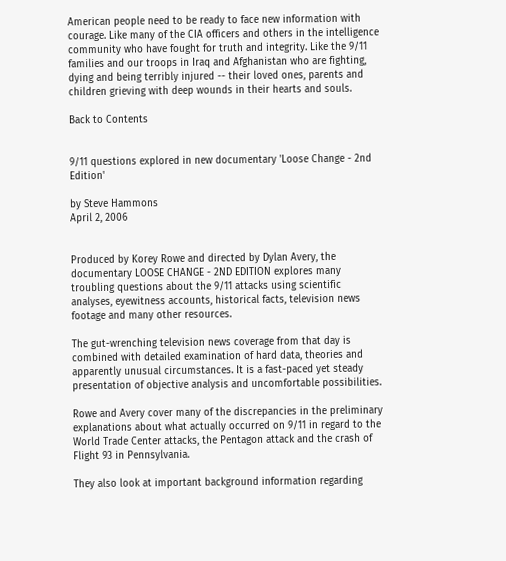American people need to be ready to face new information with courage. Like many of the CIA officers and others in the intelligence community who have fought for truth and integrity. Like the 9/11 families and our troops in Iraq and Afghanistan who are fighting, dying and being terribly injured -- their loved ones, parents and children grieving with deep wounds in their hearts and souls.

Back to Contents


9/11 questions explored in new documentary 'Loose Change - 2nd Edition'

by Steve Hammons
April 2, 2006


Produced by Korey Rowe and directed by Dylan Avery, the documentary LOOSE CHANGE - 2ND EDITION explores many troubling questions about the 9/11 attacks using scientific analyses, eyewitness accounts, historical facts, television news footage and many other resources.

The gut-wrenching television news coverage from that day is combined with detailed examination of hard data, theories and apparently unusual circumstances. It is a fast-paced yet steady presentation of objective analysis and uncomfortable possibilities.

Rowe and Avery cover many of the discrepancies in the preliminary explanations about what actually occurred on 9/11 in regard to the World Trade Center attacks, the Pentagon attack and the crash of Flight 93 in Pennsylvania.

They also look at important background information regarding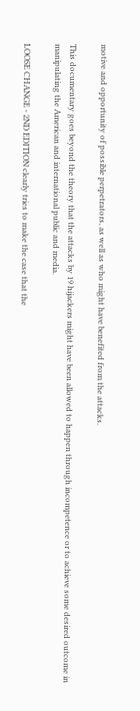motive and opportunity of possible perpetrators, as well as who might have benefited from the attacks.

This documentary goes beyond the theory that the attacks by 19 hijackers might have been allowed to happen through incompetence or to achieve some desired outcome in manipulating the American and international public and media.

LOOSE CHANGE - 2ND EDITION clearly tries to make the case that the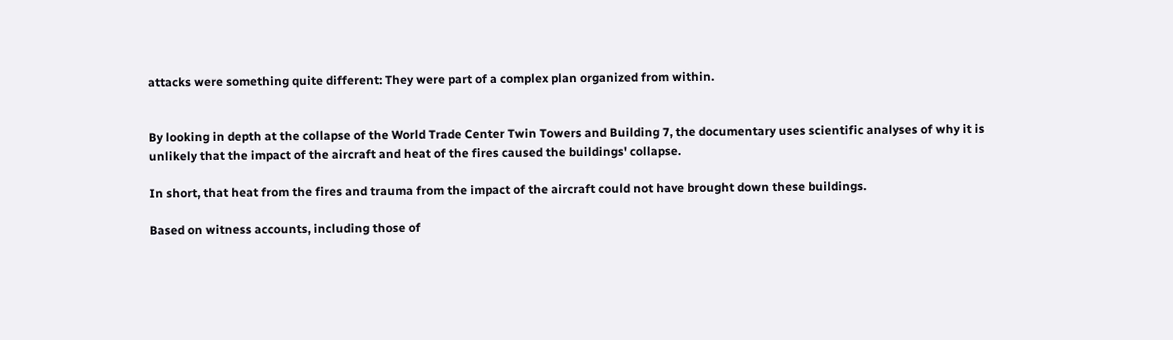attacks were something quite different: They were part of a complex plan organized from within.


By looking in depth at the collapse of the World Trade Center Twin Towers and Building 7, the documentary uses scientific analyses of why it is unlikely that the impact of the aircraft and heat of the fires caused the buildings' collapse.

In short, that heat from the fires and trauma from the impact of the aircraft could not have brought down these buildings.

Based on witness accounts, including those of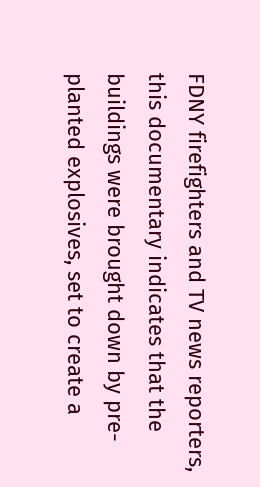FDNY firefighters and TV news reporters, this documentary indicates that the buildings were brought down by pre-planted explosives, set to create a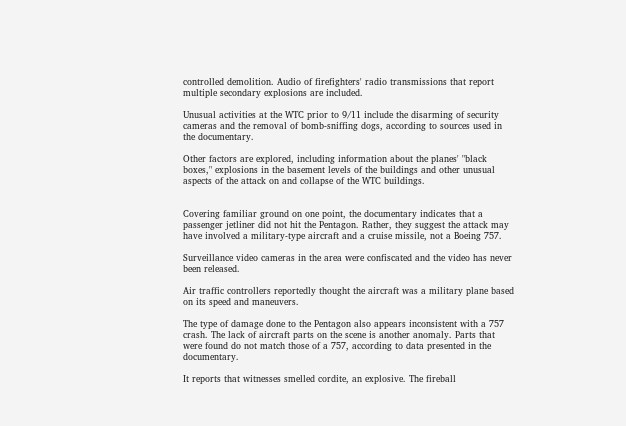controlled demolition. Audio of firefighters' radio transmissions that report multiple secondary explosions are included.

Unusual activities at the WTC prior to 9/11 include the disarming of security cameras and the removal of bomb-sniffing dogs, according to sources used in the documentary.

Other factors are explored, including information about the planes' "black boxes," explosions in the basement levels of the buildings and other unusual aspects of the attack on and collapse of the WTC buildings.


Covering familiar ground on one point, the documentary indicates that a passenger jetliner did not hit the Pentagon. Rather, they suggest the attack may have involved a military-type aircraft and a cruise missile, not a Boeing 757.

Surveillance video cameras in the area were confiscated and the video has never been released.

Air traffic controllers reportedly thought the aircraft was a military plane based on its speed and maneuvers.

The type of damage done to the Pentagon also appears inconsistent with a 757 crash. The lack of aircraft parts on the scene is another anomaly. Parts that were found do not match those of a 757, according to data presented in the documentary.

It reports that witnesses smelled cordite, an explosive. The fireball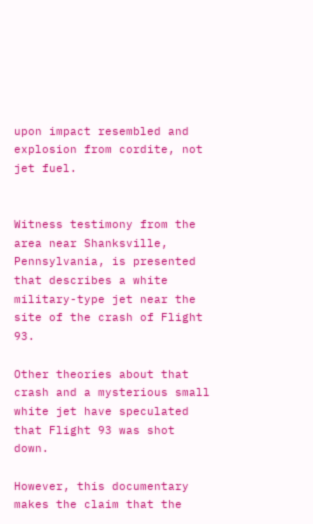upon impact resembled and explosion from cordite, not jet fuel.


Witness testimony from the area near Shanksville, Pennsylvania, is presented that describes a white military-type jet near the site of the crash of Flight 93.

Other theories about that crash and a mysterious small white jet have speculated that Flight 93 was shot down.

However, this documentary makes the claim that the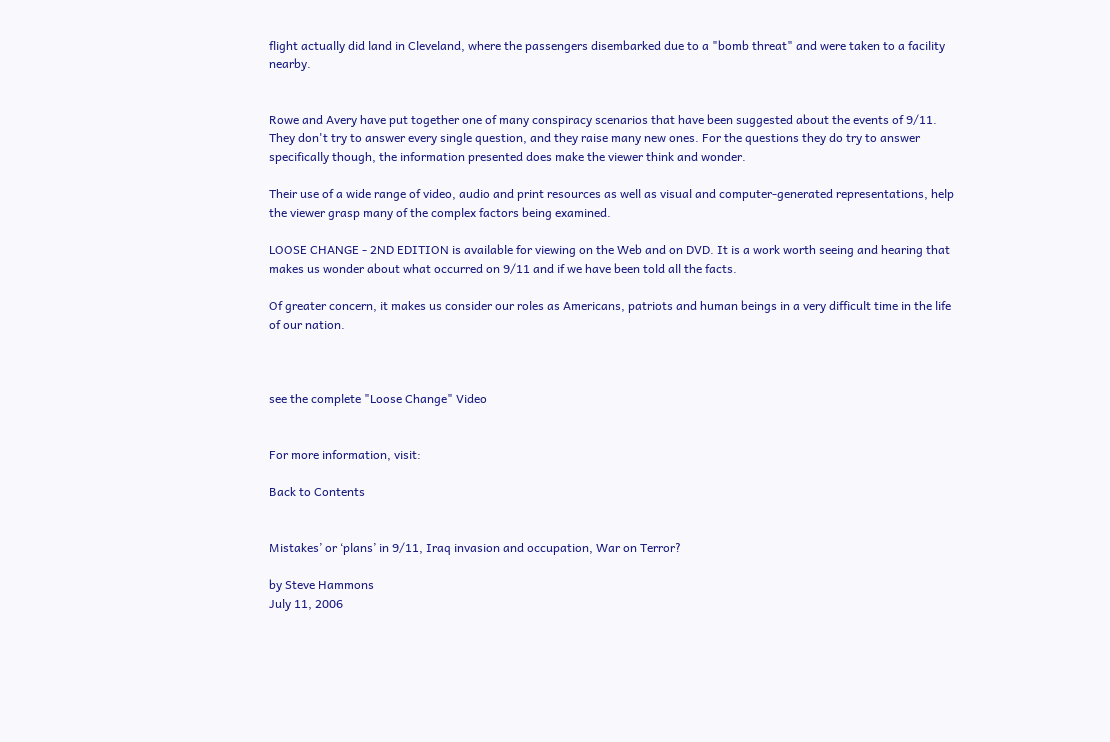flight actually did land in Cleveland, where the passengers disembarked due to a "bomb threat" and were taken to a facility nearby.


Rowe and Avery have put together one of many conspiracy scenarios that have been suggested about the events of 9/11. They don't try to answer every single question, and they raise many new ones. For the questions they do try to answer specifically though, the information presented does make the viewer think and wonder.

Their use of a wide range of video, audio and print resources as well as visual and computer-generated representations, help the viewer grasp many of the complex factors being examined.

LOOSE CHANGE - 2ND EDITION is available for viewing on the Web and on DVD. It is a work worth seeing and hearing that makes us wonder about what occurred on 9/11 and if we have been told all the facts.

Of greater concern, it makes us consider our roles as Americans, patriots and human beings in a very difficult time in the life of our nation.



see the complete "Loose Change" Video


For more information, visit:

Back to Contents


Mistakes’ or ‘plans’ in 9/11, Iraq invasion and occupation, War on Terror?

by Steve Hammons
July 11, 2006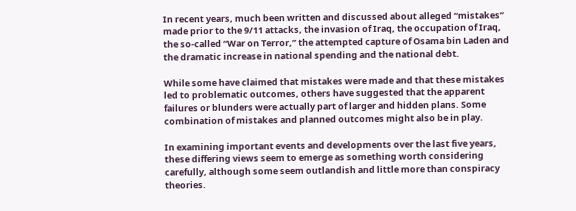In recent years, much been written and discussed about alleged “mistakes” made prior to the 9/11 attacks, the invasion of Iraq, the occupation of Iraq, the so-called “War on Terror,” the attempted capture of Osama bin Laden and the dramatic increase in national spending and the national debt.

While some have claimed that mistakes were made and that these mistakes led to problematic outcomes, others have suggested that the apparent failures or blunders were actually part of larger and hidden plans. Some combination of mistakes and planned outcomes might also be in play.

In examining important events and developments over the last five years, these differing views seem to emerge as something worth considering carefully, although some seem outlandish and little more than conspiracy theories.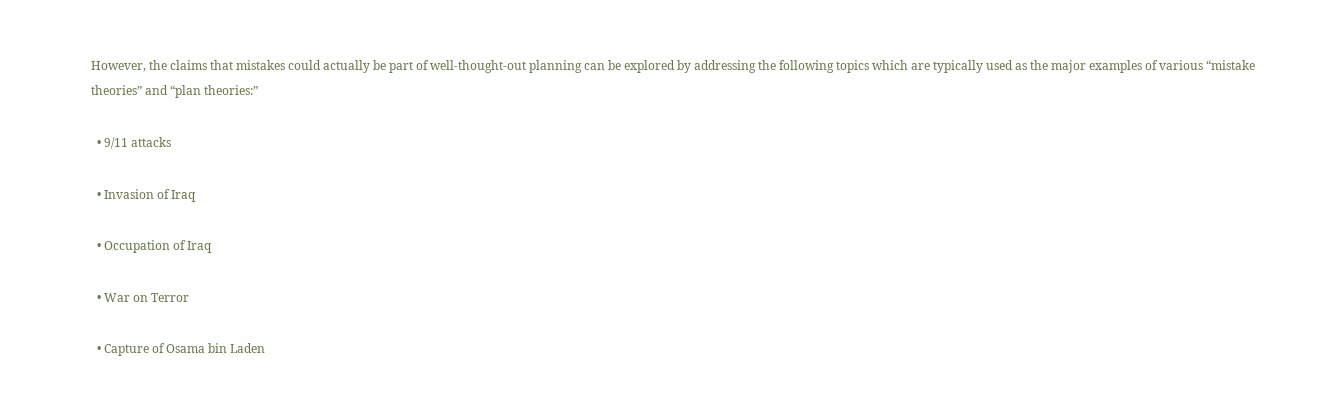However, the claims that mistakes could actually be part of well-thought-out planning can be explored by addressing the following topics which are typically used as the major examples of various “mistake theories” and “plan theories:”

  • 9/11 attacks

  • Invasion of Iraq

  • Occupation of Iraq

  • War on Terror

  • Capture of Osama bin Laden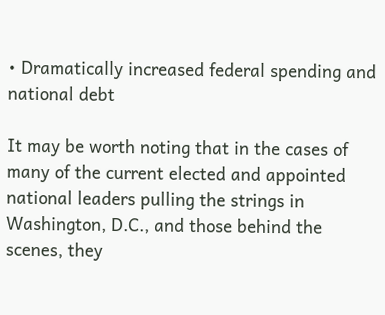• Dramatically increased federal spending and national debt

It may be worth noting that in the cases of many of the current elected and appointed national leaders pulling the strings in Washington, D.C., and those behind the scenes, they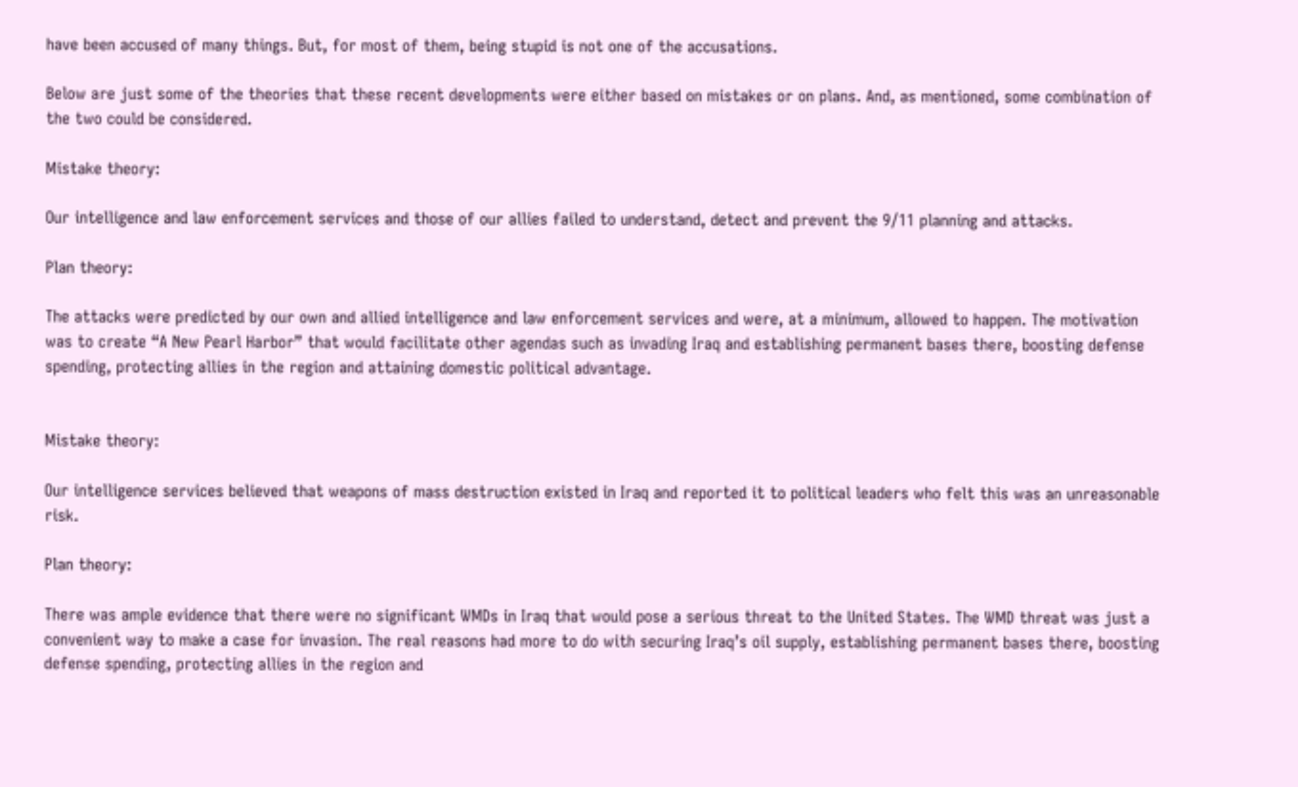have been accused of many things. But, for most of them, being stupid is not one of the accusations.

Below are just some of the theories that these recent developments were either based on mistakes or on plans. And, as mentioned, some combination of the two could be considered.

Mistake theory:

Our intelligence and law enforcement services and those of our allies failed to understand, detect and prevent the 9/11 planning and attacks.

Plan theory:

The attacks were predicted by our own and allied intelligence and law enforcement services and were, at a minimum, allowed to happen. The motivation was to create “A New Pearl Harbor” that would facilitate other agendas such as invading Iraq and establishing permanent bases there, boosting defense spending, protecting allies in the region and attaining domestic political advantage.


Mistake theory:

Our intelligence services believed that weapons of mass destruction existed in Iraq and reported it to political leaders who felt this was an unreasonable risk.

Plan theory:

There was ample evidence that there were no significant WMDs in Iraq that would pose a serious threat to the United States. The WMD threat was just a convenient way to make a case for invasion. The real reasons had more to do with securing Iraq’s oil supply, establishing permanent bases there, boosting defense spending, protecting allies in the region and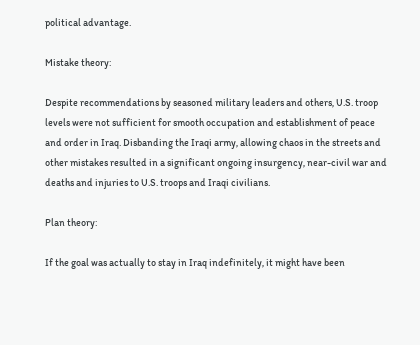political advantage.

Mistake theory:

Despite recommendations by seasoned military leaders and others, U.S. troop levels were not sufficient for smooth occupation and establishment of peace and order in Iraq. Disbanding the Iraqi army, allowing chaos in the streets and other mistakes resulted in a significant ongoing insurgency, near-civil war and deaths and injuries to U.S. troops and Iraqi civilians.

Plan theory:

If the goal was actually to stay in Iraq indefinitely, it might have been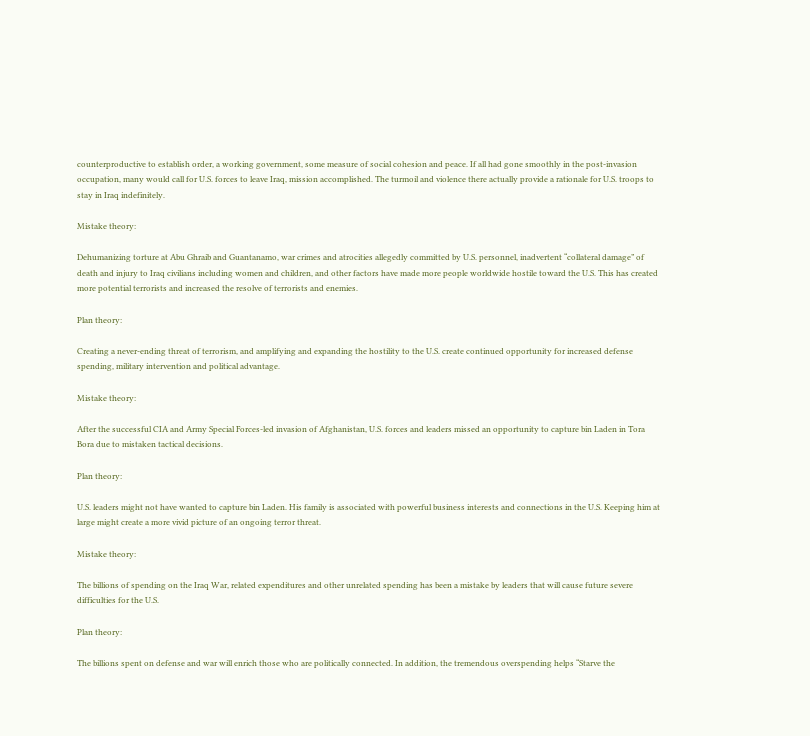counterproductive to establish order, a working government, some measure of social cohesion and peace. If all had gone smoothly in the post-invasion occupation, many would call for U.S. forces to leave Iraq, mission accomplished. The turmoil and violence there actually provide a rationale for U.S. troops to stay in Iraq indefinitely.

Mistake theory:

Dehumanizing torture at Abu Ghraib and Guantanamo, war crimes and atrocities allegedly committed by U.S. personnel, inadvertent “collateral damage” of death and injury to Iraq civilians including women and children, and other factors have made more people worldwide hostile toward the U.S. This has created more potential terrorists and increased the resolve of terrorists and enemies.

Plan theory:

Creating a never-ending threat of terrorism, and amplifying and expanding the hostility to the U.S. create continued opportunity for increased defense spending, military intervention and political advantage.

Mistake theory:

After the successful CIA and Army Special Forces-led invasion of Afghanistan, U.S. forces and leaders missed an opportunity to capture bin Laden in Tora Bora due to mistaken tactical decisions.

Plan theory:

U.S. leaders might not have wanted to capture bin Laden. His family is associated with powerful business interests and connections in the U.S. Keeping him at large might create a more vivid picture of an ongoing terror threat.

Mistake theory:

The billions of spending on the Iraq War, related expenditures and other unrelated spending has been a mistake by leaders that will cause future severe difficulties for the U.S.

Plan theory:

The billions spent on defense and war will enrich those who are politically connected. In addition, the tremendous overspending helps “Starve the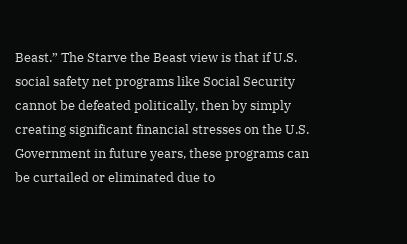Beast.” The Starve the Beast view is that if U.S. social safety net programs like Social Security cannot be defeated politically, then by simply creating significant financial stresses on the U.S. Government in future years, these programs can be curtailed or eliminated due to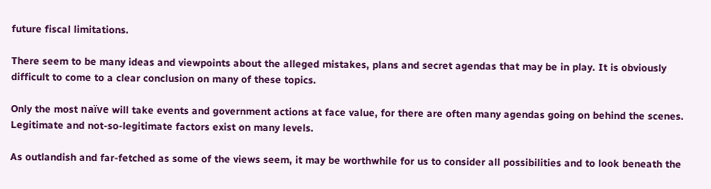future fiscal limitations.

There seem to be many ideas and viewpoints about the alleged mistakes, plans and secret agendas that may be in play. It is obviously difficult to come to a clear conclusion on many of these topics.

Only the most naïve will take events and government actions at face value, for there are often many agendas going on behind the scenes. Legitimate and not-so-legitimate factors exist on many levels.

As outlandish and far-fetched as some of the views seem, it may be worthwhile for us to consider all possibilities and to look beneath the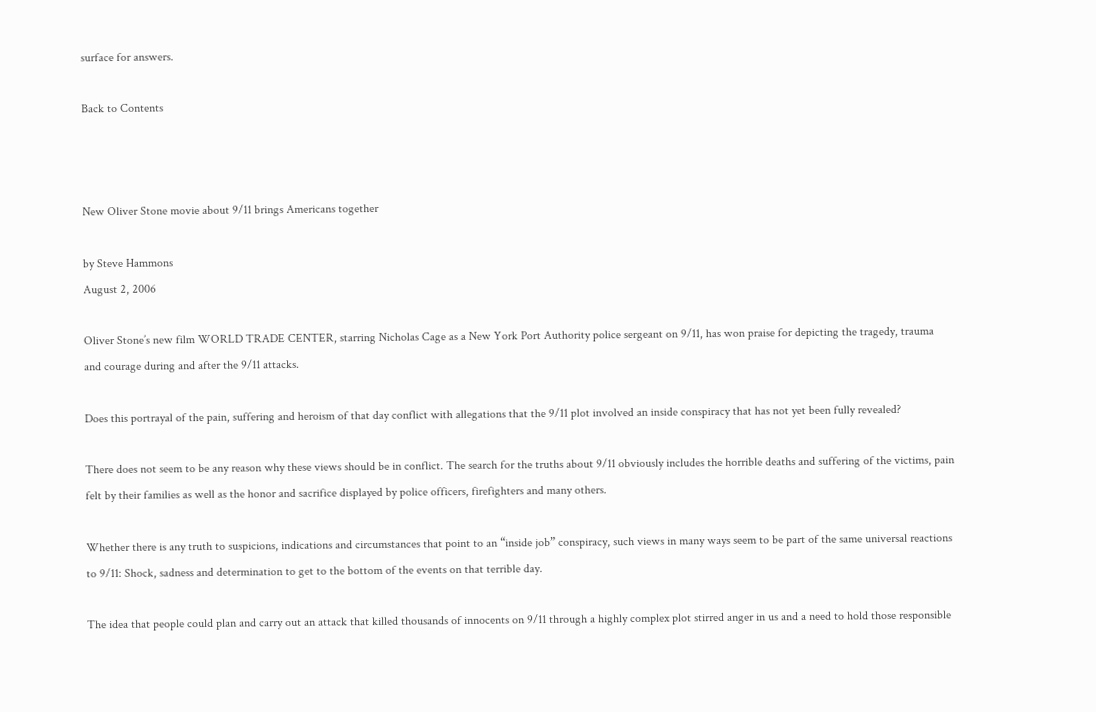surface for answers.

Back to Contents



New Oliver Stone movie about 9/11 brings Americans together

by Steve Hammons
August 2, 2006

Oliver Stone’s new film WORLD TRADE CENTER, starring Nicholas Cage as a New York Port Authority police sergeant on 9/11, has won praise for depicting the tragedy, trauma and courage during and after the 9/11 attacks.

Does this portrayal of the pain, suffering and heroism of that day conflict with allegations that the 9/11 plot involved an inside conspiracy that has not yet been fully revealed?

There does not seem to be any reason why these views should be in conflict. The search for the truths about 9/11 obviously includes the horrible deaths and suffering of the victims, pain felt by their families as well as the honor and sacrifice displayed by police officers, firefighters and many others.

Whether there is any truth to suspicions, indications and circumstances that point to an “inside job” conspiracy, such views in many ways seem to be part of the same universal reactions to 9/11: Shock, sadness and determination to get to the bottom of the events on that terrible day.

The idea that people could plan and carry out an attack that killed thousands of innocents on 9/11 through a highly complex plot stirred anger in us and a need to hold those responsible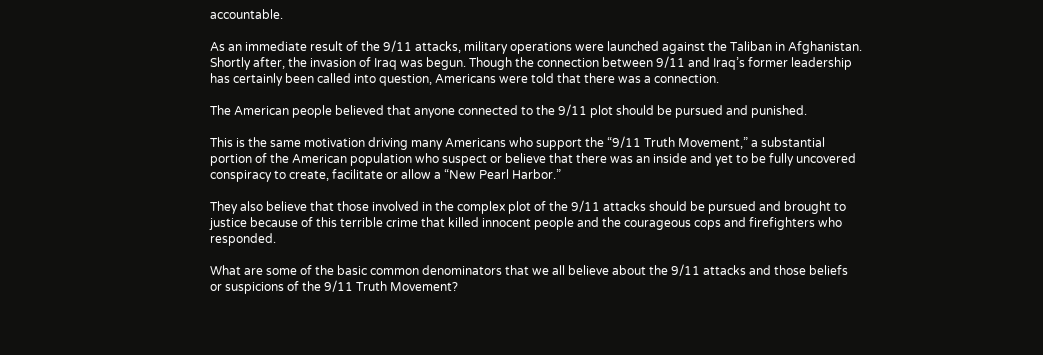accountable.

As an immediate result of the 9/11 attacks, military operations were launched against the Taliban in Afghanistan. Shortly after, the invasion of Iraq was begun. Though the connection between 9/11 and Iraq’s former leadership has certainly been called into question, Americans were told that there was a connection.

The American people believed that anyone connected to the 9/11 plot should be pursued and punished.

This is the same motivation driving many Americans who support the “9/11 Truth Movement,” a substantial portion of the American population who suspect or believe that there was an inside and yet to be fully uncovered conspiracy to create, facilitate or allow a “New Pearl Harbor.”

They also believe that those involved in the complex plot of the 9/11 attacks should be pursued and brought to justice because of this terrible crime that killed innocent people and the courageous cops and firefighters who responded.

What are some of the basic common denominators that we all believe about the 9/11 attacks and those beliefs or suspicions of the 9/11 Truth Movement?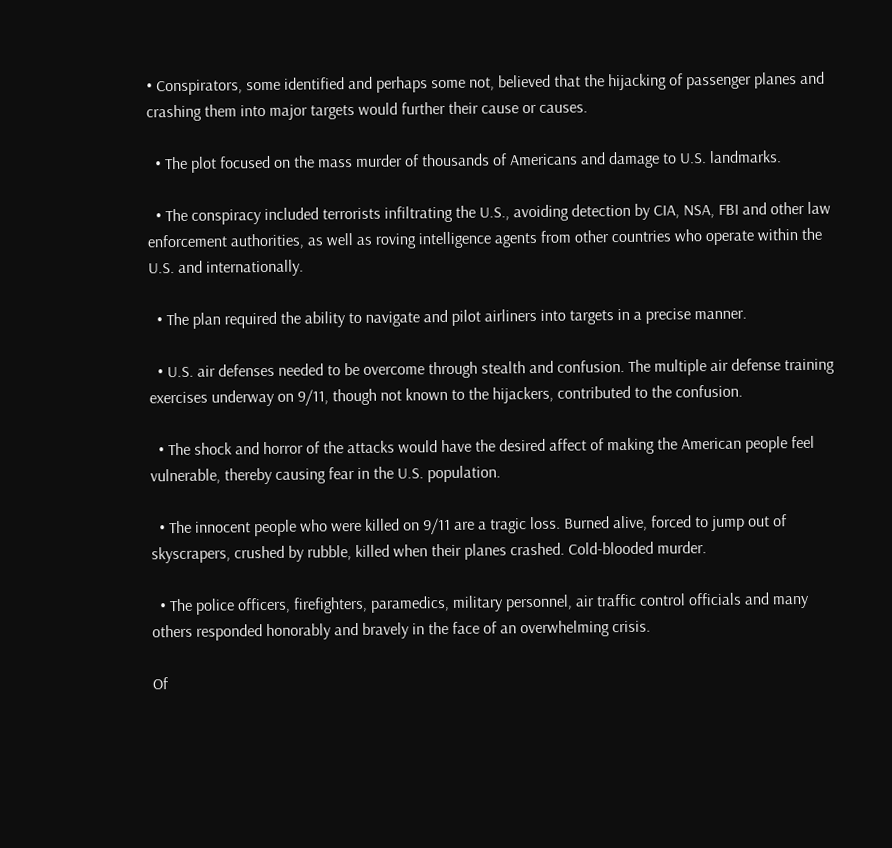• Conspirators, some identified and perhaps some not, believed that the hijacking of passenger planes and crashing them into major targets would further their cause or causes.

  • The plot focused on the mass murder of thousands of Americans and damage to U.S. landmarks.

  • The conspiracy included terrorists infiltrating the U.S., avoiding detection by CIA, NSA, FBI and other law enforcement authorities, as well as roving intelligence agents from other countries who operate within the U.S. and internationally.

  • The plan required the ability to navigate and pilot airliners into targets in a precise manner.

  • U.S. air defenses needed to be overcome through stealth and confusion. The multiple air defense training exercises underway on 9/11, though not known to the hijackers, contributed to the confusion.

  • The shock and horror of the attacks would have the desired affect of making the American people feel vulnerable, thereby causing fear in the U.S. population.

  • The innocent people who were killed on 9/11 are a tragic loss. Burned alive, forced to jump out of skyscrapers, crushed by rubble, killed when their planes crashed. Cold-blooded murder.

  • The police officers, firefighters, paramedics, military personnel, air traffic control officials and many others responded honorably and bravely in the face of an overwhelming crisis.

Of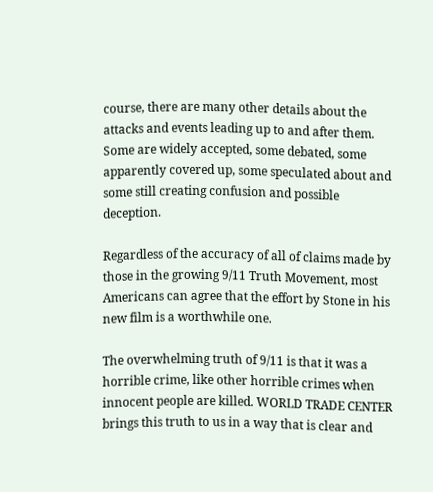course, there are many other details about the attacks and events leading up to and after them. Some are widely accepted, some debated, some apparently covered up, some speculated about and some still creating confusion and possible deception.

Regardless of the accuracy of all of claims made by those in the growing 9/11 Truth Movement, most Americans can agree that the effort by Stone in his new film is a worthwhile one.

The overwhelming truth of 9/11 is that it was a horrible crime, like other horrible crimes when innocent people are killed. WORLD TRADE CENTER brings this truth to us in a way that is clear and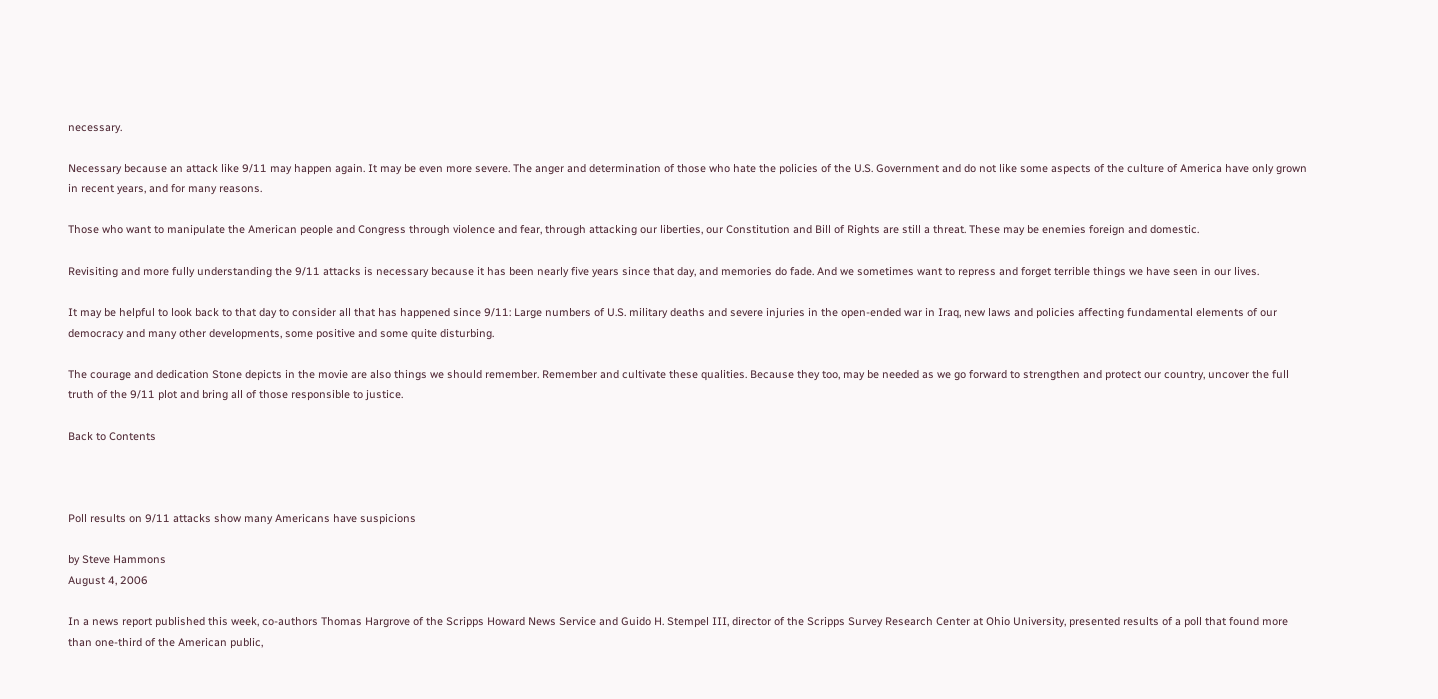necessary.

Necessary because an attack like 9/11 may happen again. It may be even more severe. The anger and determination of those who hate the policies of the U.S. Government and do not like some aspects of the culture of America have only grown in recent years, and for many reasons.

Those who want to manipulate the American people and Congress through violence and fear, through attacking our liberties, our Constitution and Bill of Rights are still a threat. These may be enemies foreign and domestic.

Revisiting and more fully understanding the 9/11 attacks is necessary because it has been nearly five years since that day, and memories do fade. And we sometimes want to repress and forget terrible things we have seen in our lives.

It may be helpful to look back to that day to consider all that has happened since 9/11: Large numbers of U.S. military deaths and severe injuries in the open-ended war in Iraq, new laws and policies affecting fundamental elements of our democracy and many other developments, some positive and some quite disturbing.

The courage and dedication Stone depicts in the movie are also things we should remember. Remember and cultivate these qualities. Because they too, may be needed as we go forward to strengthen and protect our country, uncover the full truth of the 9/11 plot and bring all of those responsible to justice.

Back to Contents



Poll results on 9/11 attacks show many Americans have suspicions

by Steve Hammons
August 4, 2006

In a news report published this week, co-authors Thomas Hargrove of the Scripps Howard News Service and Guido H. Stempel III, director of the Scripps Survey Research Center at Ohio University, presented results of a poll that found more than one-third of the American public,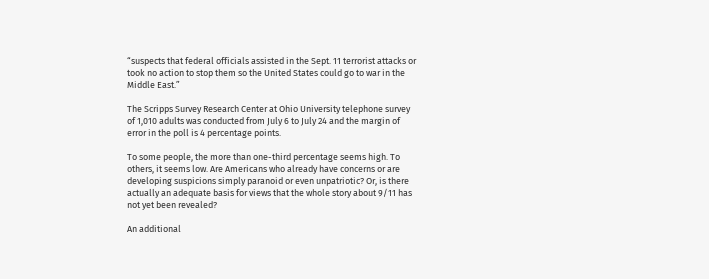“suspects that federal officials assisted in the Sept. 11 terrorist attacks or took no action to stop them so the United States could go to war in the Middle East.”

The Scripps Survey Research Center at Ohio University telephone survey of 1,010 adults was conducted from July 6 to July 24 and the margin of error in the poll is 4 percentage points.

To some people, the more than one-third percentage seems high. To others, it seems low. Are Americans who already have concerns or are developing suspicions simply paranoid or even unpatriotic? Or, is there actually an adequate basis for views that the whole story about 9/11 has not yet been revealed?

An additional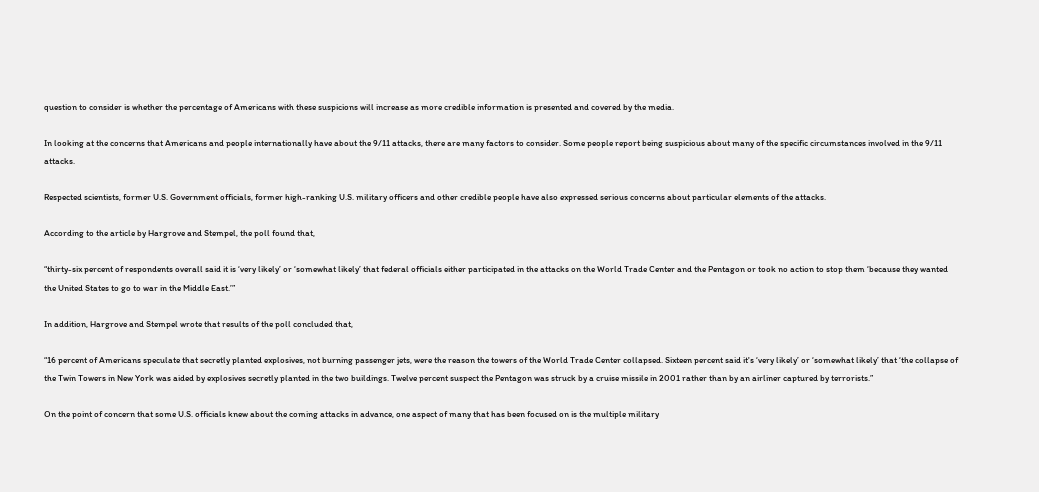question to consider is whether the percentage of Americans with these suspicions will increase as more credible information is presented and covered by the media.

In looking at the concerns that Americans and people internationally have about the 9/11 attacks, there are many factors to consider. Some people report being suspicious about many of the specific circumstances involved in the 9/11 attacks.

Respected scientists, former U.S. Government officials, former high-ranking U.S. military officers and other credible people have also expressed serious concerns about particular elements of the attacks.

According to the article by Hargrove and Stempel, the poll found that,

“thirty-six percent of respondents overall said it is ‘very likely’ or ‘somewhat likely’ that federal officials either participated in the attacks on the World Trade Center and the Pentagon or took no action to stop them ‘because they wanted the United States to go to war in the Middle East.’”

In addition, Hargrove and Stempel wrote that results of the poll concluded that,

“16 percent of Americans speculate that secretly planted explosives, not burning passenger jets, were the reason the towers of the World Trade Center collapsed. Sixteen percent said it's ‘very likely’ or ‘somewhat likely’ that ‘the collapse of the Twin Towers in New York was aided by explosives secretly planted in the two buildings. Twelve percent suspect the Pentagon was struck by a cruise missile in 2001 rather than by an airliner captured by terrorists.”

On the point of concern that some U.S. officials knew about the coming attacks in advance, one aspect of many that has been focused on is the multiple military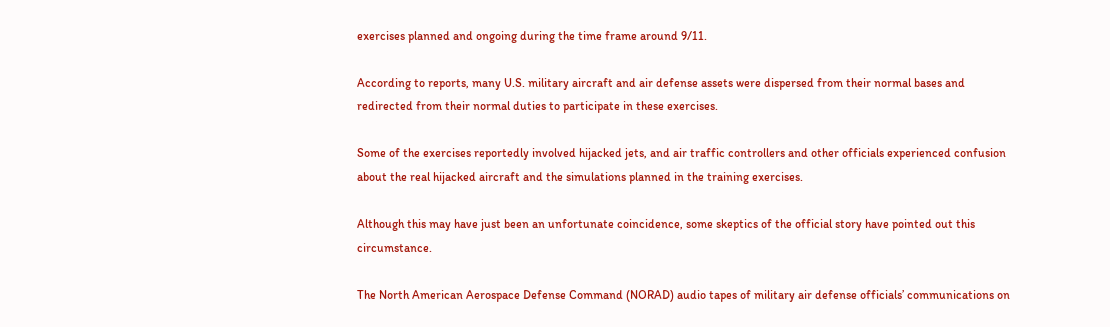exercises planned and ongoing during the time frame around 9/11.

According to reports, many U.S. military aircraft and air defense assets were dispersed from their normal bases and redirected from their normal duties to participate in these exercises.

Some of the exercises reportedly involved hijacked jets, and air traffic controllers and other officials experienced confusion about the real hijacked aircraft and the simulations planned in the training exercises.

Although this may have just been an unfortunate coincidence, some skeptics of the official story have pointed out this circumstance.

The North American Aerospace Defense Command (NORAD) audio tapes of military air defense officials’ communications on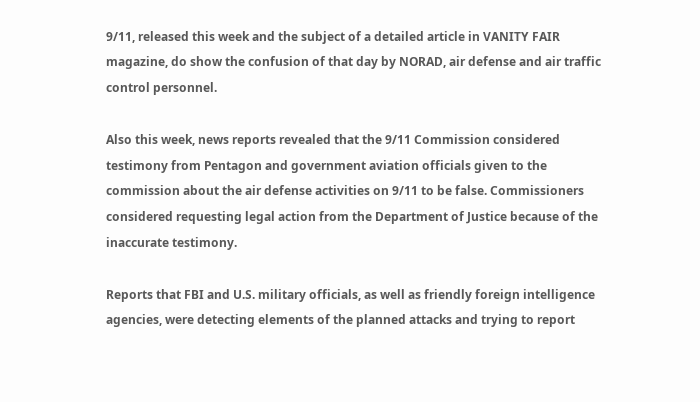9/11, released this week and the subject of a detailed article in VANITY FAIR magazine, do show the confusion of that day by NORAD, air defense and air traffic control personnel.

Also this week, news reports revealed that the 9/11 Commission considered testimony from Pentagon and government aviation officials given to the commission about the air defense activities on 9/11 to be false. Commissioners considered requesting legal action from the Department of Justice because of the inaccurate testimony.

Reports that FBI and U.S. military officials, as well as friendly foreign intelligence agencies, were detecting elements of the planned attacks and trying to report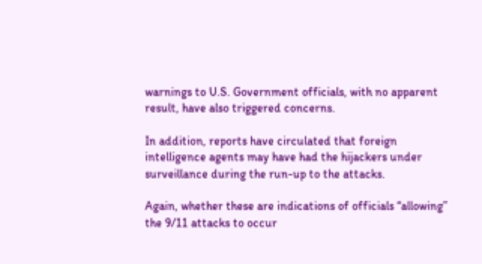warnings to U.S. Government officials, with no apparent result, have also triggered concerns.

In addition, reports have circulated that foreign intelligence agents may have had the hijackers under surveillance during the run-up to the attacks.

Again, whether these are indications of officials “allowing” the 9/11 attacks to occur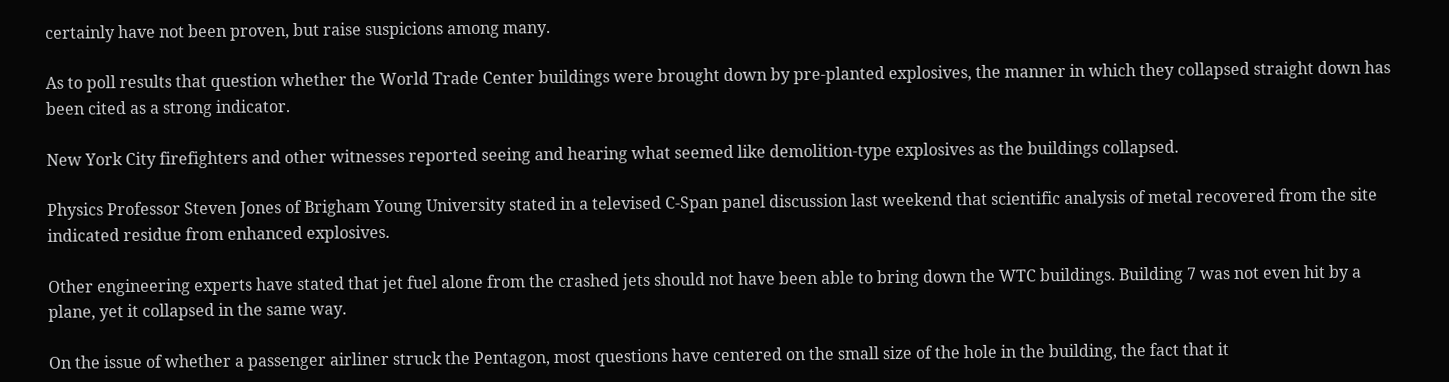certainly have not been proven, but raise suspicions among many.

As to poll results that question whether the World Trade Center buildings were brought down by pre-planted explosives, the manner in which they collapsed straight down has been cited as a strong indicator.

New York City firefighters and other witnesses reported seeing and hearing what seemed like demolition-type explosives as the buildings collapsed.

Physics Professor Steven Jones of Brigham Young University stated in a televised C-Span panel discussion last weekend that scientific analysis of metal recovered from the site indicated residue from enhanced explosives.

Other engineering experts have stated that jet fuel alone from the crashed jets should not have been able to bring down the WTC buildings. Building 7 was not even hit by a plane, yet it collapsed in the same way.

On the issue of whether a passenger airliner struck the Pentagon, most questions have centered on the small size of the hole in the building, the fact that it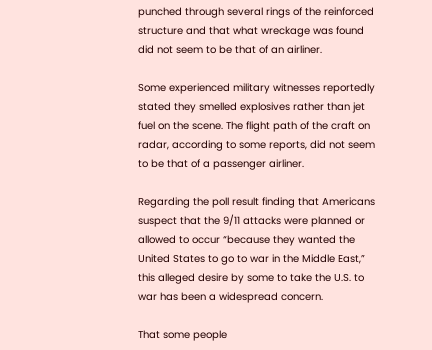punched through several rings of the reinforced structure and that what wreckage was found did not seem to be that of an airliner.

Some experienced military witnesses reportedly stated they smelled explosives rather than jet fuel on the scene. The flight path of the craft on radar, according to some reports, did not seem to be that of a passenger airliner.

Regarding the poll result finding that Americans suspect that the 9/11 attacks were planned or allowed to occur “because they wanted the United States to go to war in the Middle East,” this alleged desire by some to take the U.S. to war has been a widespread concern.

That some people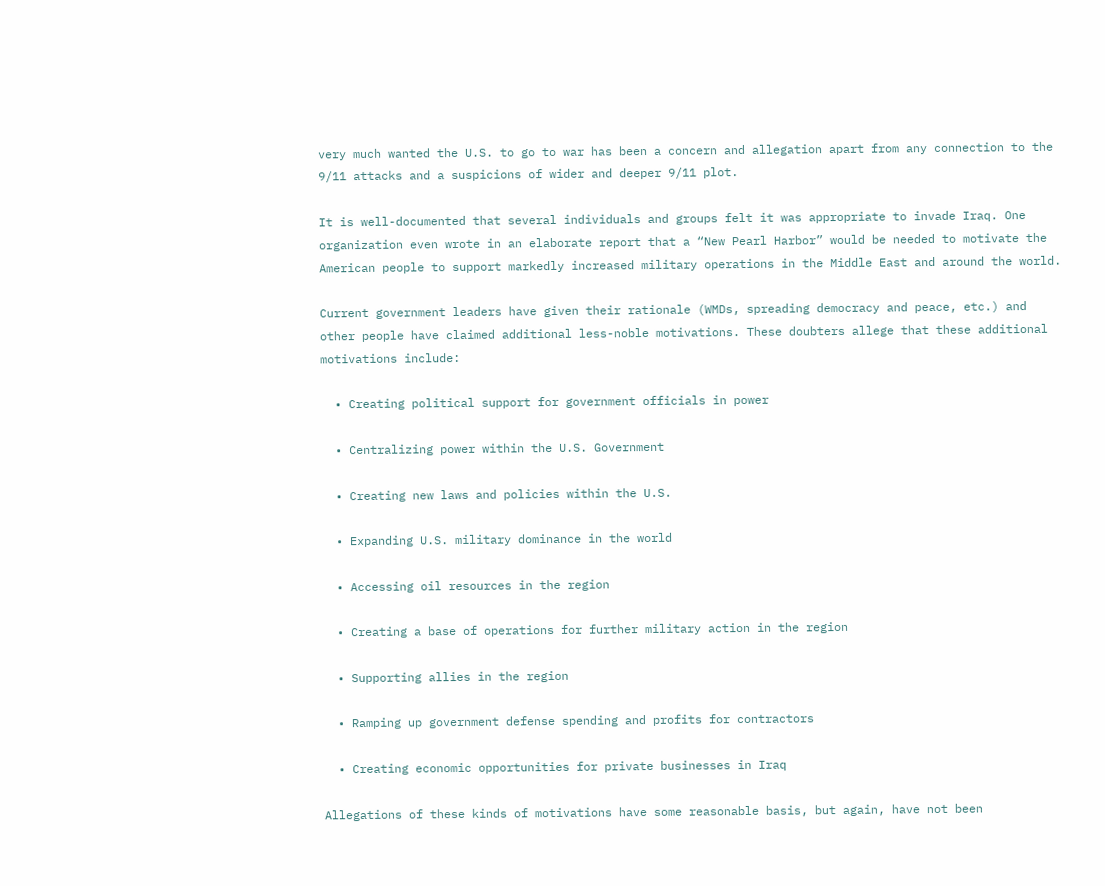very much wanted the U.S. to go to war has been a concern and allegation apart from any connection to the 9/11 attacks and a suspicions of wider and deeper 9/11 plot.

It is well-documented that several individuals and groups felt it was appropriate to invade Iraq. One organization even wrote in an elaborate report that a “New Pearl Harbor” would be needed to motivate the American people to support markedly increased military operations in the Middle East and around the world.

Current government leaders have given their rationale (WMDs, spreading democracy and peace, etc.) and other people have claimed additional less-noble motivations. These doubters allege that these additional motivations include:

  • Creating political support for government officials in power

  • Centralizing power within the U.S. Government

  • Creating new laws and policies within the U.S.

  • Expanding U.S. military dominance in the world

  • Accessing oil resources in the region

  • Creating a base of operations for further military action in the region

  • Supporting allies in the region

  • Ramping up government defense spending and profits for contractors

  • Creating economic opportunities for private businesses in Iraq

Allegations of these kinds of motivations have some reasonable basis, but again, have not been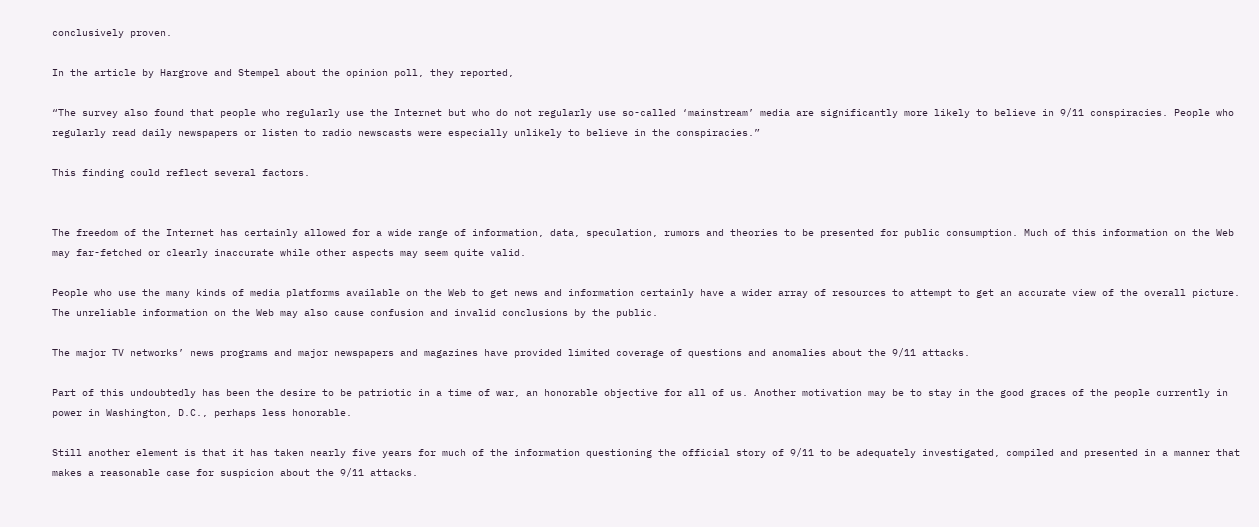conclusively proven.

In the article by Hargrove and Stempel about the opinion poll, they reported,

“The survey also found that people who regularly use the Internet but who do not regularly use so-called ‘mainstream’ media are significantly more likely to believe in 9/11 conspiracies. People who regularly read daily newspapers or listen to radio newscasts were especially unlikely to believe in the conspiracies.”

This finding could reflect several factors.


The freedom of the Internet has certainly allowed for a wide range of information, data, speculation, rumors and theories to be presented for public consumption. Much of this information on the Web may far-fetched or clearly inaccurate while other aspects may seem quite valid.

People who use the many kinds of media platforms available on the Web to get news and information certainly have a wider array of resources to attempt to get an accurate view of the overall picture. The unreliable information on the Web may also cause confusion and invalid conclusions by the public.

The major TV networks’ news programs and major newspapers and magazines have provided limited coverage of questions and anomalies about the 9/11 attacks.

Part of this undoubtedly has been the desire to be patriotic in a time of war, an honorable objective for all of us. Another motivation may be to stay in the good graces of the people currently in power in Washington, D.C., perhaps less honorable.

Still another element is that it has taken nearly five years for much of the information questioning the official story of 9/11 to be adequately investigated, compiled and presented in a manner that makes a reasonable case for suspicion about the 9/11 attacks.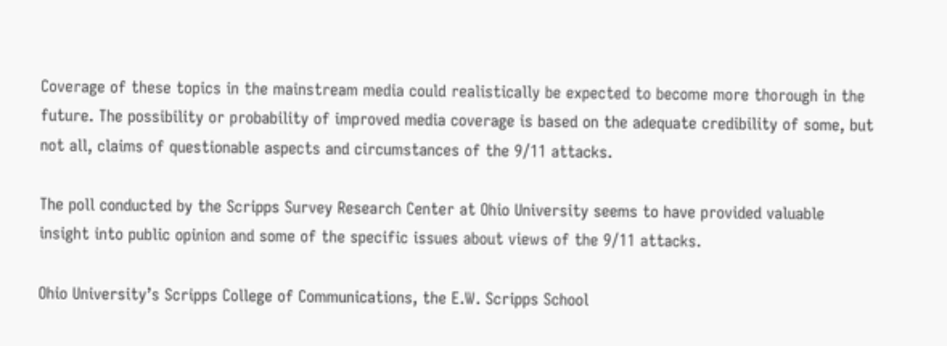Coverage of these topics in the mainstream media could realistically be expected to become more thorough in the future. The possibility or probability of improved media coverage is based on the adequate credibility of some, but not all, claims of questionable aspects and circumstances of the 9/11 attacks.

The poll conducted by the Scripps Survey Research Center at Ohio University seems to have provided valuable insight into public opinion and some of the specific issues about views of the 9/11 attacks.

Ohio University’s Scripps College of Communications, the E.W. Scripps School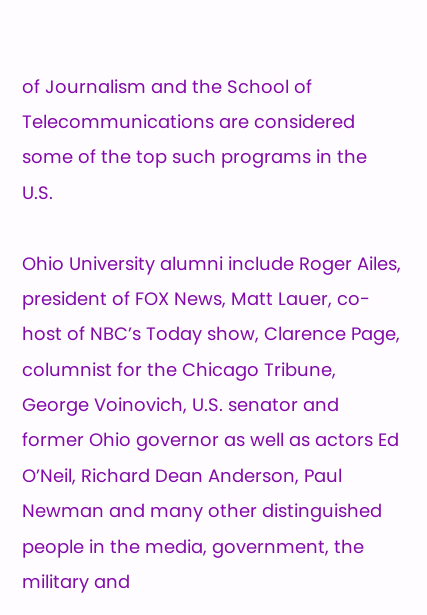of Journalism and the School of Telecommunications are considered some of the top such programs in the U.S.

Ohio University alumni include Roger Ailes, president of FOX News, Matt Lauer, co-host of NBC’s Today show, Clarence Page, columnist for the Chicago Tribune, George Voinovich, U.S. senator and former Ohio governor as well as actors Ed O’Neil, Richard Dean Anderson, Paul Newman and many other distinguished people in the media, government, the military and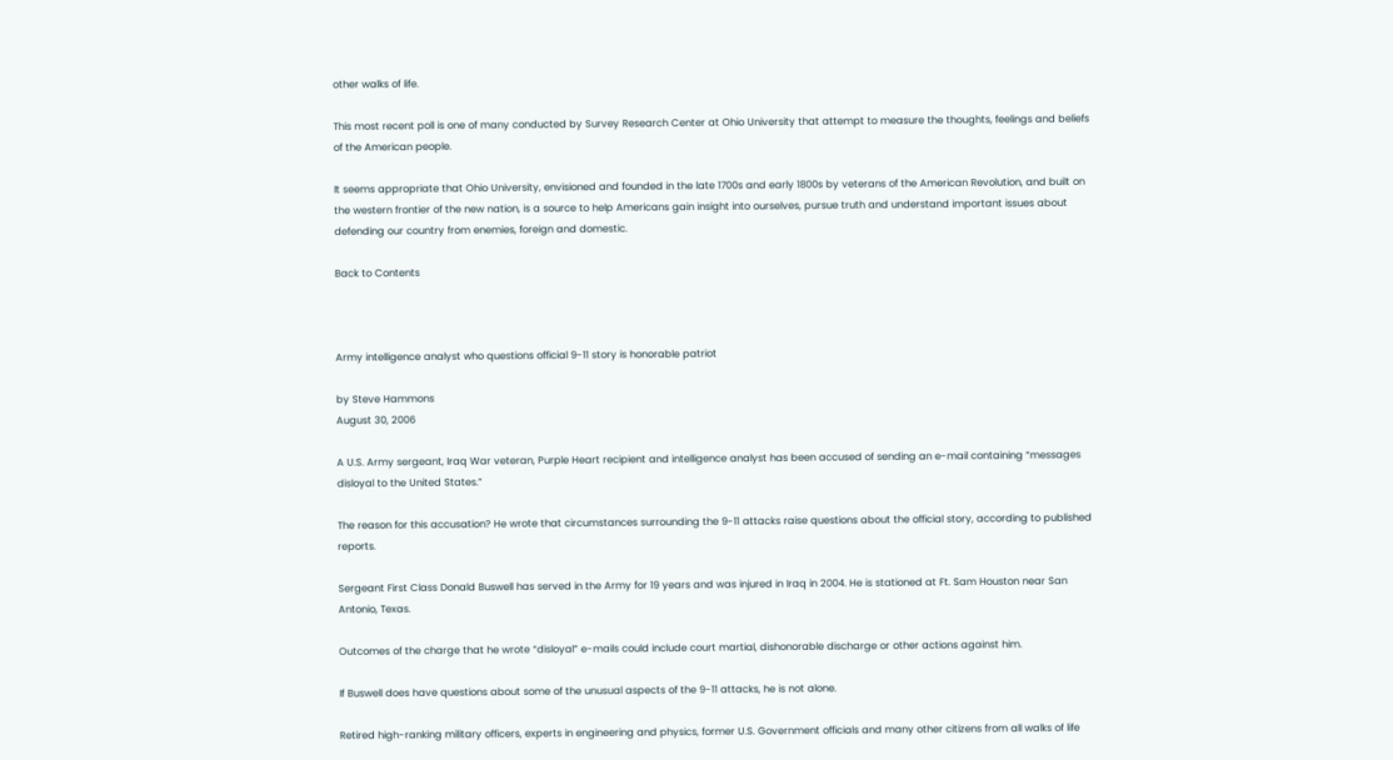other walks of life.

This most recent poll is one of many conducted by Survey Research Center at Ohio University that attempt to measure the thoughts, feelings and beliefs of the American people.

It seems appropriate that Ohio University, envisioned and founded in the late 1700s and early 1800s by veterans of the American Revolution, and built on the western frontier of the new nation, is a source to help Americans gain insight into ourselves, pursue truth and understand important issues about defending our country from enemies, foreign and domestic.

Back to Contents



Army intelligence analyst who questions official 9-11 story is honorable patriot

by Steve Hammons
August 30, 2006

A U.S. Army sergeant, Iraq War veteran, Purple Heart recipient and intelligence analyst has been accused of sending an e-mail containing “messages disloyal to the United States.”

The reason for this accusation? He wrote that circumstances surrounding the 9-11 attacks raise questions about the official story, according to published reports.

Sergeant First Class Donald Buswell has served in the Army for 19 years and was injured in Iraq in 2004. He is stationed at Ft. Sam Houston near San Antonio, Texas.

Outcomes of the charge that he wrote “disloyal” e-mails could include court martial, dishonorable discharge or other actions against him.

If Buswell does have questions about some of the unusual aspects of the 9-11 attacks, he is not alone.

Retired high-ranking military officers, experts in engineering and physics, former U.S. Government officials and many other citizens from all walks of life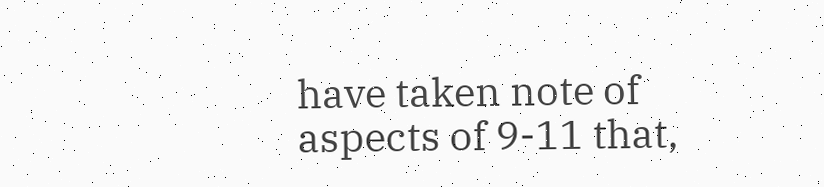have taken note of aspects of 9-11 that,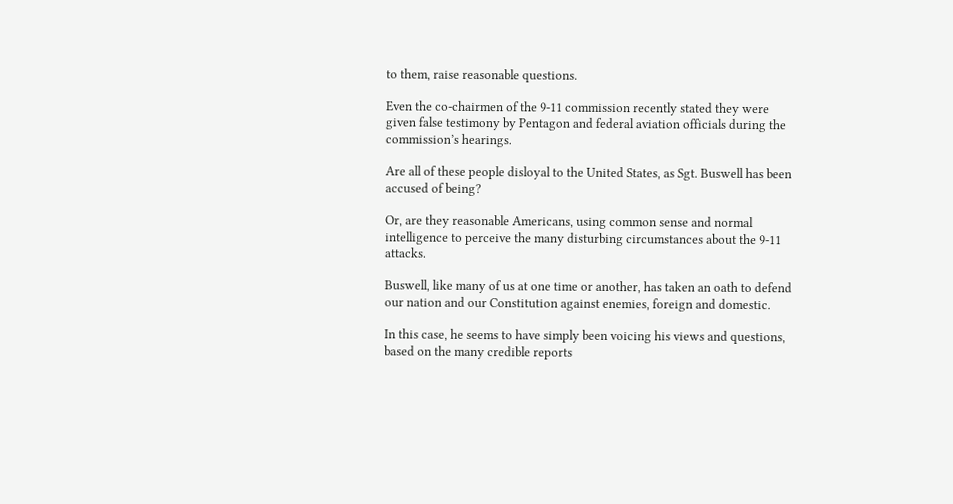to them, raise reasonable questions.

Even the co-chairmen of the 9-11 commission recently stated they were given false testimony by Pentagon and federal aviation officials during the commission’s hearings.

Are all of these people disloyal to the United States, as Sgt. Buswell has been accused of being?

Or, are they reasonable Americans, using common sense and normal intelligence to perceive the many disturbing circumstances about the 9-11 attacks.

Buswell, like many of us at one time or another, has taken an oath to defend our nation and our Constitution against enemies, foreign and domestic.

In this case, he seems to have simply been voicing his views and questions, based on the many credible reports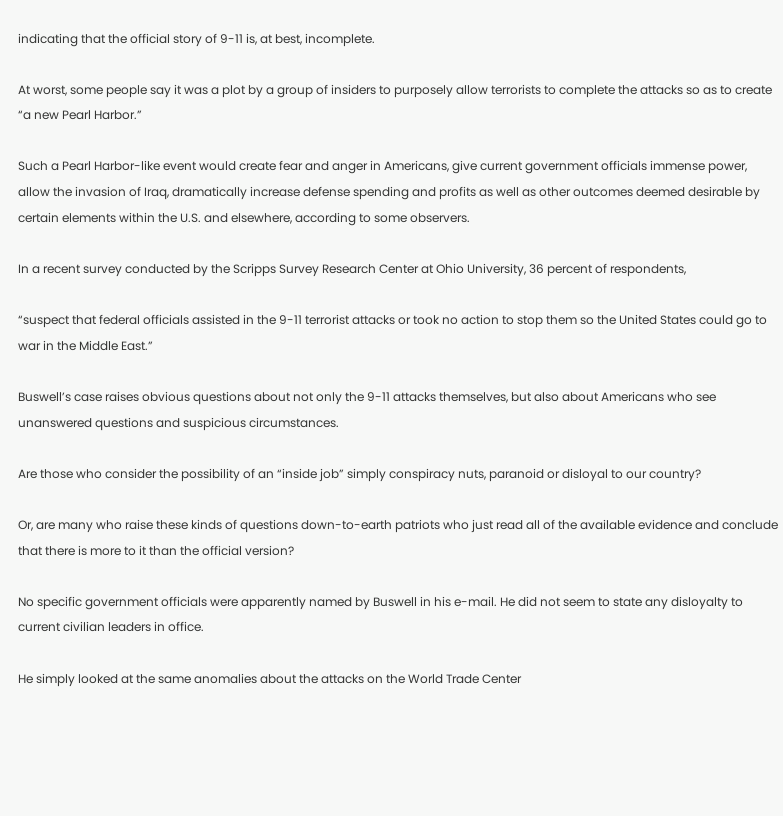indicating that the official story of 9-11 is, at best, incomplete.

At worst, some people say it was a plot by a group of insiders to purposely allow terrorists to complete the attacks so as to create “a new Pearl Harbor.”

Such a Pearl Harbor-like event would create fear and anger in Americans, give current government officials immense power, allow the invasion of Iraq, dramatically increase defense spending and profits as well as other outcomes deemed desirable by certain elements within the U.S. and elsewhere, according to some observers.

In a recent survey conducted by the Scripps Survey Research Center at Ohio University, 36 percent of respondents,

“suspect that federal officials assisted in the 9-11 terrorist attacks or took no action to stop them so the United States could go to war in the Middle East.”

Buswell’s case raises obvious questions about not only the 9-11 attacks themselves, but also about Americans who see unanswered questions and suspicious circumstances.

Are those who consider the possibility of an “inside job” simply conspiracy nuts, paranoid or disloyal to our country?

Or, are many who raise these kinds of questions down-to-earth patriots who just read all of the available evidence and conclude that there is more to it than the official version?

No specific government officials were apparently named by Buswell in his e-mail. He did not seem to state any disloyalty to current civilian leaders in office.

He simply looked at the same anomalies about the attacks on the World Trade Center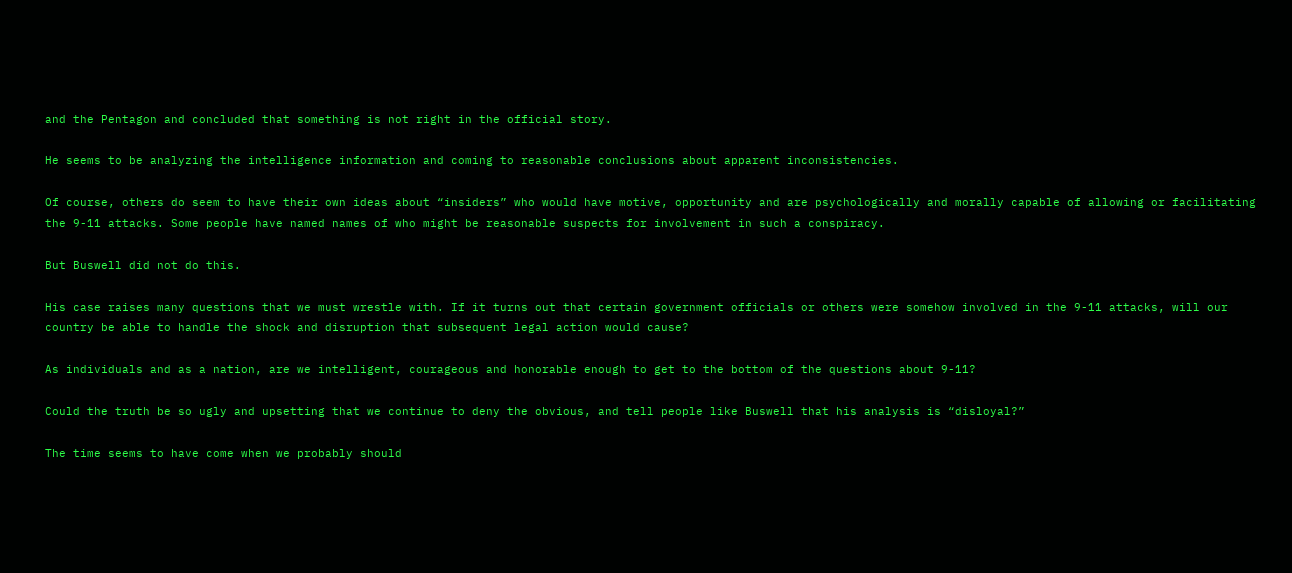and the Pentagon and concluded that something is not right in the official story.

He seems to be analyzing the intelligence information and coming to reasonable conclusions about apparent inconsistencies.

Of course, others do seem to have their own ideas about “insiders” who would have motive, opportunity and are psychologically and morally capable of allowing or facilitating the 9-11 attacks. Some people have named names of who might be reasonable suspects for involvement in such a conspiracy.

But Buswell did not do this.

His case raises many questions that we must wrestle with. If it turns out that certain government officials or others were somehow involved in the 9-11 attacks, will our country be able to handle the shock and disruption that subsequent legal action would cause?

As individuals and as a nation, are we intelligent, courageous and honorable enough to get to the bottom of the questions about 9-11?

Could the truth be so ugly and upsetting that we continue to deny the obvious, and tell people like Buswell that his analysis is “disloyal?”

The time seems to have come when we probably should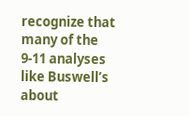recognize that many of the 9-11 analyses like Buswell’s about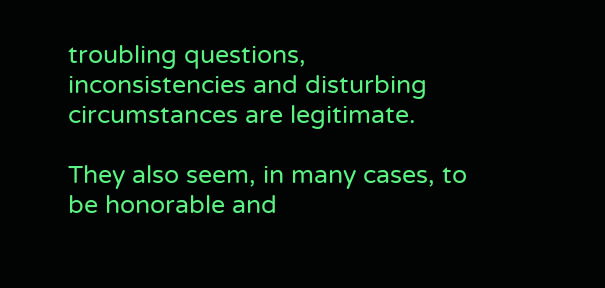troubling questions, inconsistencies and disturbing circumstances are legitimate.

They also seem, in many cases, to be honorable and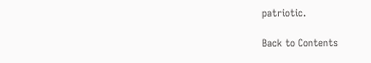patriotic.

Back to Contents